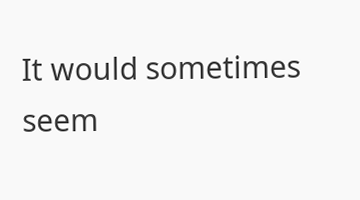It would sometimes seem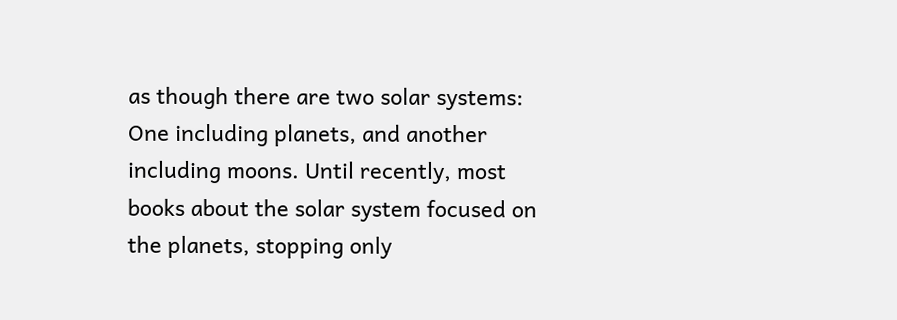as though there are two solar systems: One including planets, and another including moons. Until recently, most books about the solar system focused on the planets, stopping only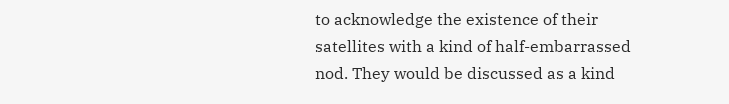to acknowledge the existence of their satellites with a kind of half-embarrassed nod. They would be discussed as a kind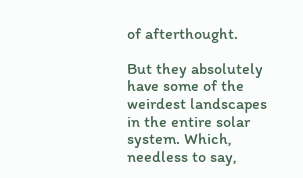of afterthought.

But they absolutely have some of the weirdest landscapes in the entire solar system. Which, needless to say,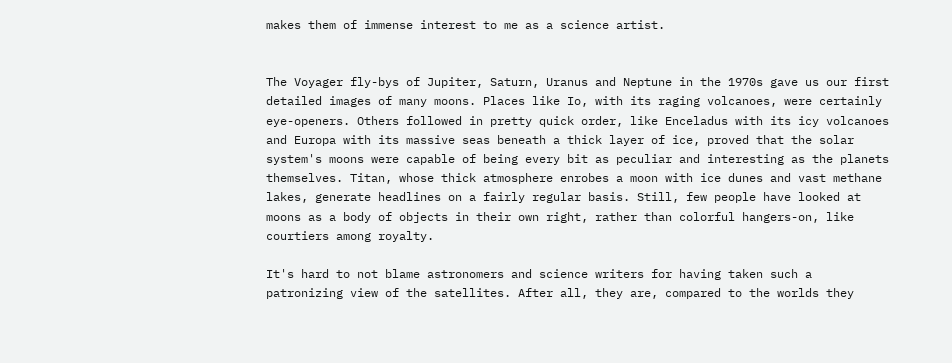makes them of immense interest to me as a science artist.


The Voyager fly-bys of Jupiter, Saturn, Uranus and Neptune in the 1970s gave us our first detailed images of many moons. Places like Io, with its raging volcanoes, were certainly eye-openers. Others followed in pretty quick order, like Enceladus with its icy volcanoes and Europa with its massive seas beneath a thick layer of ice, proved that the solar system's moons were capable of being every bit as peculiar and interesting as the planets themselves. Titan, whose thick atmosphere enrobes a moon with ice dunes and vast methane lakes, generate headlines on a fairly regular basis. Still, few people have looked at moons as a body of objects in their own right, rather than colorful hangers-on, like courtiers among royalty.

It's hard to not blame astronomers and science writers for having taken such a patronizing view of the satellites. After all, they are, compared to the worlds they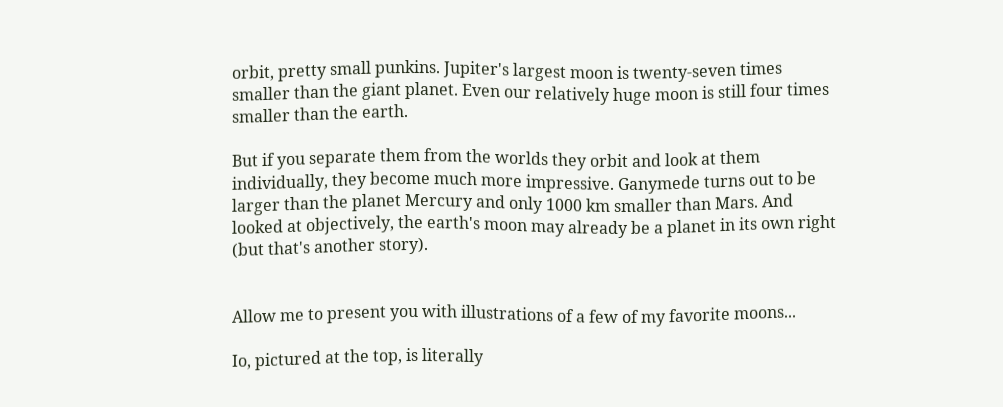orbit, pretty small punkins. Jupiter's largest moon is twenty-seven times smaller than the giant planet. Even our relatively huge moon is still four times smaller than the earth.

But if you separate them from the worlds they orbit and look at them individually, they become much more impressive. Ganymede turns out to be larger than the planet Mercury and only 1000 km smaller than Mars. And looked at objectively, the earth's moon may already be a planet in its own right (but that's another story).


Allow me to present you with illustrations of a few of my favorite moons...

Io, pictured at the top, is literally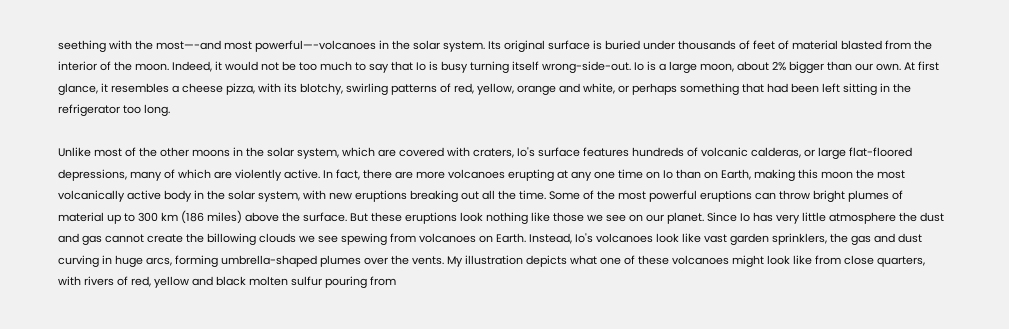seething with the most—-and most powerful—-volcanoes in the solar system. Its original surface is buried under thousands of feet of material blasted from the interior of the moon. Indeed, it would not be too much to say that Io is busy turning itself wrong-side-out. Io is a large moon, about 2% bigger than our own. At first glance, it resembles a cheese pizza, with its blotchy, swirling patterns of red, yellow, orange and white, or perhaps something that had been left sitting in the refrigerator too long.

Unlike most of the other moons in the solar system, which are covered with craters, Io's surface features hundreds of volcanic calderas, or large flat-floored depressions, many of which are violently active. In fact, there are more volcanoes erupting at any one time on Io than on Earth, making this moon the most volcanically active body in the solar system, with new eruptions breaking out all the time. Some of the most powerful eruptions can throw bright plumes of material up to 300 km (186 miles) above the surface. But these eruptions look nothing like those we see on our planet. Since Io has very little atmosphere the dust and gas cannot create the billowing clouds we see spewing from volcanoes on Earth. Instead, Io's volcanoes look like vast garden sprinklers, the gas and dust curving in huge arcs, forming umbrella-shaped plumes over the vents. My illustration depicts what one of these volcanoes might look like from close quarters, with rivers of red, yellow and black molten sulfur pouring from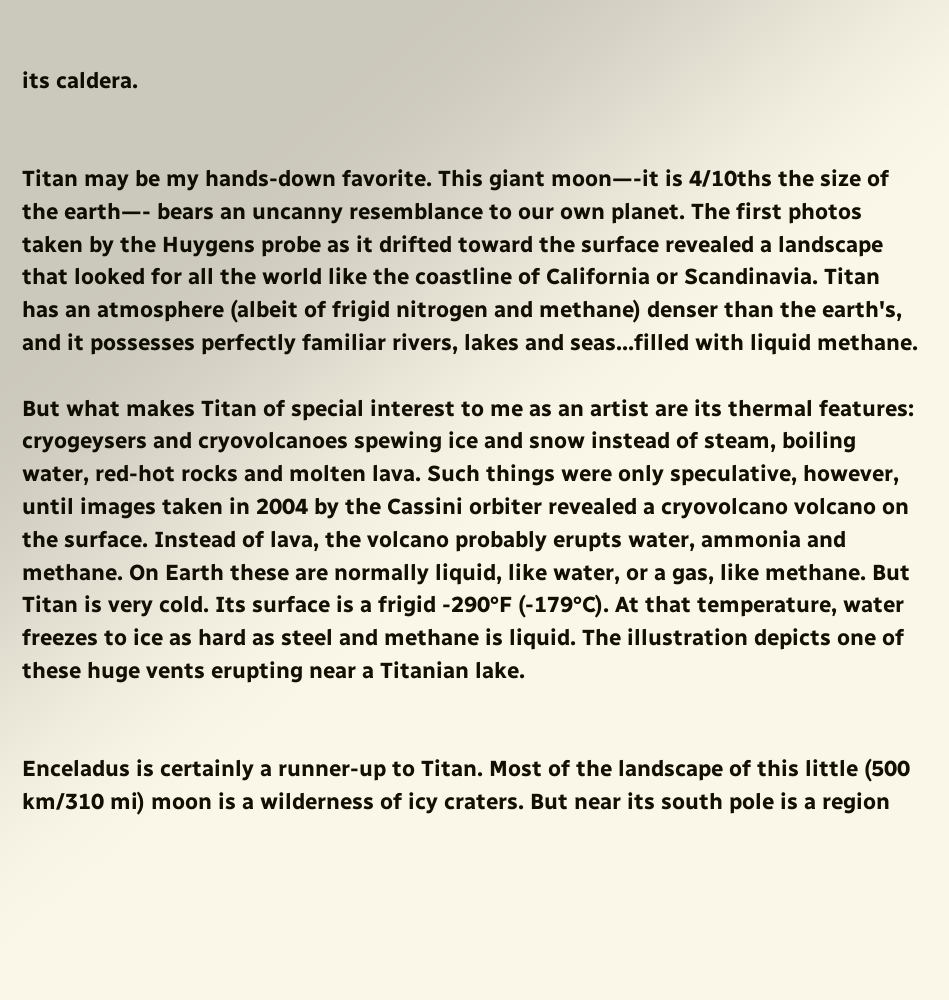its caldera.


Titan may be my hands-down favorite. This giant moon—-it is 4/10ths the size of the earth—- bears an uncanny resemblance to our own planet. The first photos taken by the Huygens probe as it drifted toward the surface revealed a landscape that looked for all the world like the coastline of California or Scandinavia. Titan has an atmosphere (albeit of frigid nitrogen and methane) denser than the earth's, and it possesses perfectly familiar rivers, lakes and seas...filled with liquid methane.

But what makes Titan of special interest to me as an artist are its thermal features: cryogeysers and cryovolcanoes spewing ice and snow instead of steam, boiling water, red-hot rocks and molten lava. Such things were only speculative, however, until images taken in 2004 by the Cassini orbiter revealed a cryovolcano volcano on the surface. Instead of lava, the volcano probably erupts water, ammonia and methane. On Earth these are normally liquid, like water, or a gas, like methane. But Titan is very cold. Its surface is a frigid -290°F (-179°C). At that temperature, water freezes to ice as hard as steel and methane is liquid. The illustration depicts one of these huge vents erupting near a Titanian lake.


Enceladus is certainly a runner-up to Titan. Most of the landscape of this little (500 km/310 mi) moon is a wilderness of icy craters. But near its south pole is a region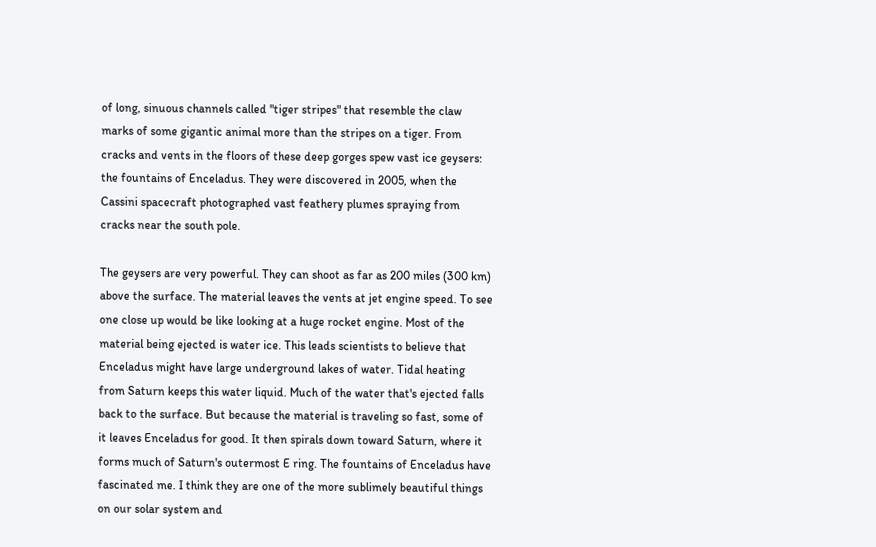of long, sinuous channels called "tiger stripes" that resemble the claw marks of some gigantic animal more than the stripes on a tiger. From cracks and vents in the floors of these deep gorges spew vast ice geysers: the fountains of Enceladus. They were discovered in 2005, when the Cassini spacecraft photographed vast feathery plumes spraying from cracks near the south pole.

The geysers are very powerful. They can shoot as far as 200 miles (300 km) above the surface. The material leaves the vents at jet engine speed. To see one close up would be like looking at a huge rocket engine. Most of the material being ejected is water ice. This leads scientists to believe that Enceladus might have large underground lakes of water. Tidal heating from Saturn keeps this water liquid. Much of the water that's ejected falls back to the surface. But because the material is traveling so fast, some of it leaves Enceladus for good. It then spirals down toward Saturn, where it forms much of Saturn's outermost E ring. The fountains of Enceladus have fascinated me. I think they are one of the more sublimely beautiful things on our solar system and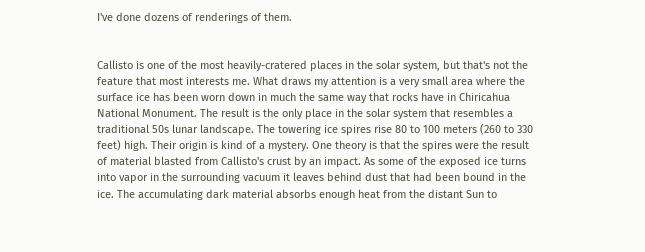I've done dozens of renderings of them.


Callisto is one of the most heavily-cratered places in the solar system, but that's not the feature that most interests me. What draws my attention is a very small area where the surface ice has been worn down in much the same way that rocks have in Chiricahua National Monument. The result is the only place in the solar system that resembles a traditional 50s lunar landscape. The towering ice spires rise 80 to 100 meters (260 to 330 feet) high. Their origin is kind of a mystery. One theory is that the spires were the result of material blasted from Callisto's crust by an impact. As some of the exposed ice turns into vapor in the surrounding vacuum it leaves behind dust that had been bound in the ice. The accumulating dark material absorbs enough heat from the distant Sun to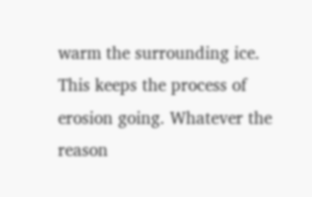warm the surrounding ice. This keeps the process of erosion going. Whatever the reason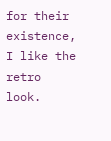for their existence, I like the retro look.